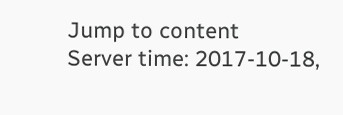Jump to content
Server time: 2017-10-18,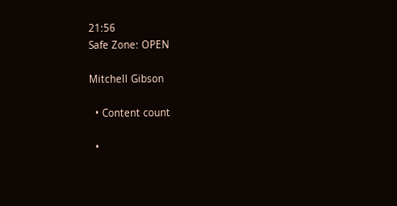21:56
Safe Zone: OPEN

Mitchell Gibson

  • Content count

  •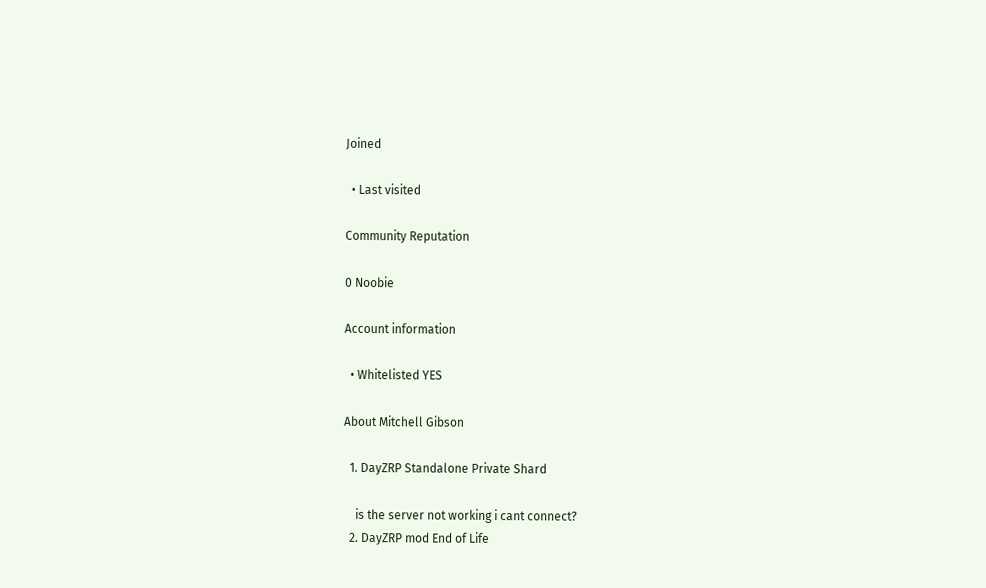Joined

  • Last visited

Community Reputation

0 Noobie

Account information

  • Whitelisted YES

About Mitchell Gibson

  1. DayZRP Standalone Private Shard

    is the server not working i cant connect?
  2. DayZRP mod End of Life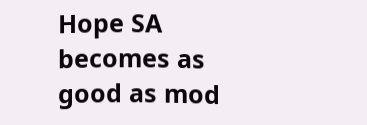Hope SA becomes as good as mod